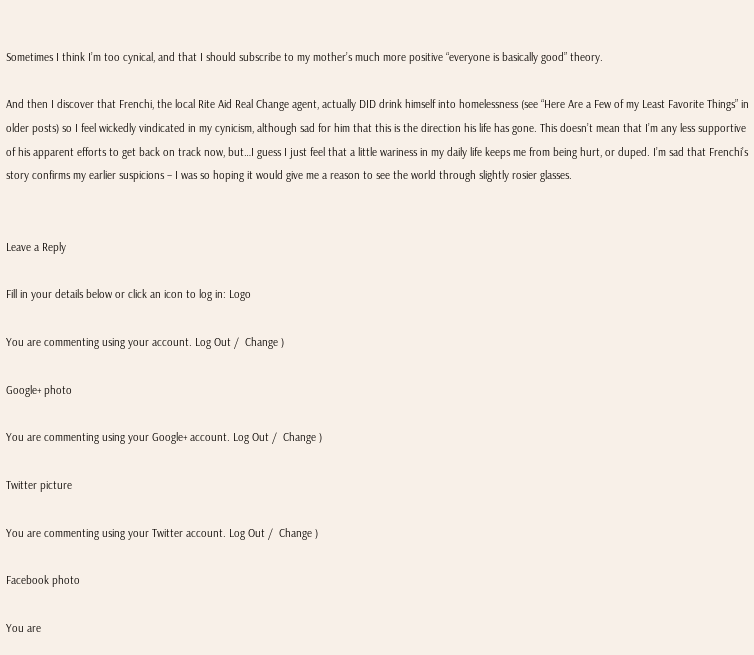Sometimes I think I’m too cynical, and that I should subscribe to my mother’s much more positive “everyone is basically good” theory.

And then I discover that Frenchi, the local Rite Aid Real Change agent, actually DID drink himself into homelessness (see “Here Are a Few of my Least Favorite Things” in older posts) so I feel wickedly vindicated in my cynicism, although sad for him that this is the direction his life has gone. This doesn’t mean that I’m any less supportive of his apparent efforts to get back on track now, but…I guess I just feel that a little wariness in my daily life keeps me from being hurt, or duped. I’m sad that Frenchi’s story confirms my earlier suspicions – I was so hoping it would give me a reason to see the world through slightly rosier glasses.


Leave a Reply

Fill in your details below or click an icon to log in: Logo

You are commenting using your account. Log Out /  Change )

Google+ photo

You are commenting using your Google+ account. Log Out /  Change )

Twitter picture

You are commenting using your Twitter account. Log Out /  Change )

Facebook photo

You are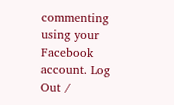commenting using your Facebook account. Log Out /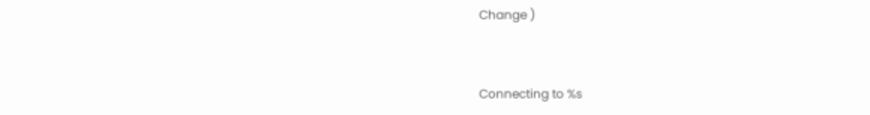Change )


Connecting to %s